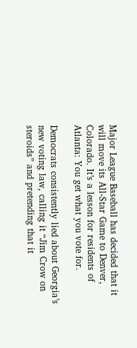Major League Baseball has decided that it will move its All-Star Game to Denver, Colorado. It’s a lesson for residents of Atlanta: You get what you vote for.

Democrats consistently lied about Georgia’s new voting law, calling it “Jim Crow on steroids” and pretending that it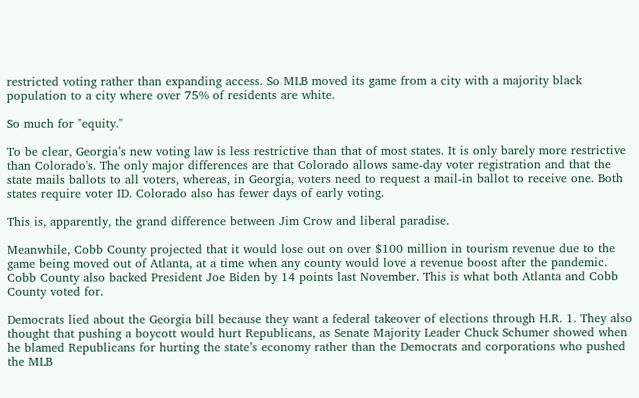restricted voting rather than expanding access. So MLB moved its game from a city with a majority black population to a city where over 75% of residents are white.

So much for "equity."

To be clear, Georgia’s new voting law is less restrictive than that of most states. It is only barely more restrictive than Colorado's. The only major differences are that Colorado allows same-day voter registration and that the state mails ballots to all voters, whereas, in Georgia, voters need to request a mail-in ballot to receive one. Both states require voter ID. Colorado also has fewer days of early voting.

This is, apparently, the grand difference between Jim Crow and liberal paradise.

Meanwhile, Cobb County projected that it would lose out on over $100 million in tourism revenue due to the game being moved out of Atlanta, at a time when any county would love a revenue boost after the pandemic. Cobb County also backed President Joe Biden by 14 points last November. This is what both Atlanta and Cobb County voted for.

Democrats lied about the Georgia bill because they want a federal takeover of elections through H.R. 1. They also thought that pushing a boycott would hurt Republicans, as Senate Majority Leader Chuck Schumer showed when he blamed Republicans for hurting the state’s economy rather than the Democrats and corporations who pushed the MLB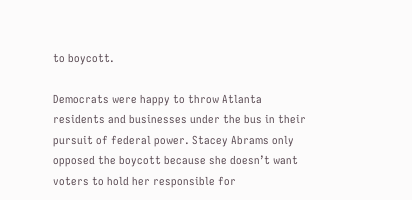to boycott.

Democrats were happy to throw Atlanta residents and businesses under the bus in their pursuit of federal power. Stacey Abrams only opposed the boycott because she doesn’t want voters to hold her responsible for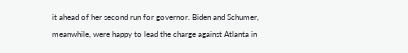it ahead of her second run for governor. Biden and Schumer, meanwhile, were happy to lead the charge against Atlanta in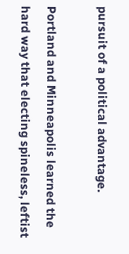pursuit of a political advantage.

Portland and Minneapolis learned the hard way that electing spineless, leftist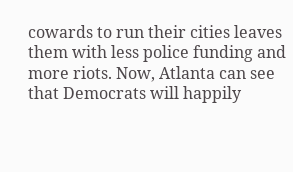cowards to run their cities leaves them with less police funding and more riots. Now, Atlanta can see that Democrats will happily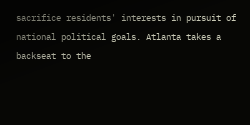sacrifice residents' interests in pursuit of national political goals. Atlanta takes a backseat to the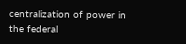centralization of power in the federal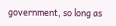government, so long as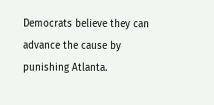Democrats believe they can advance the cause by punishing Atlanta.